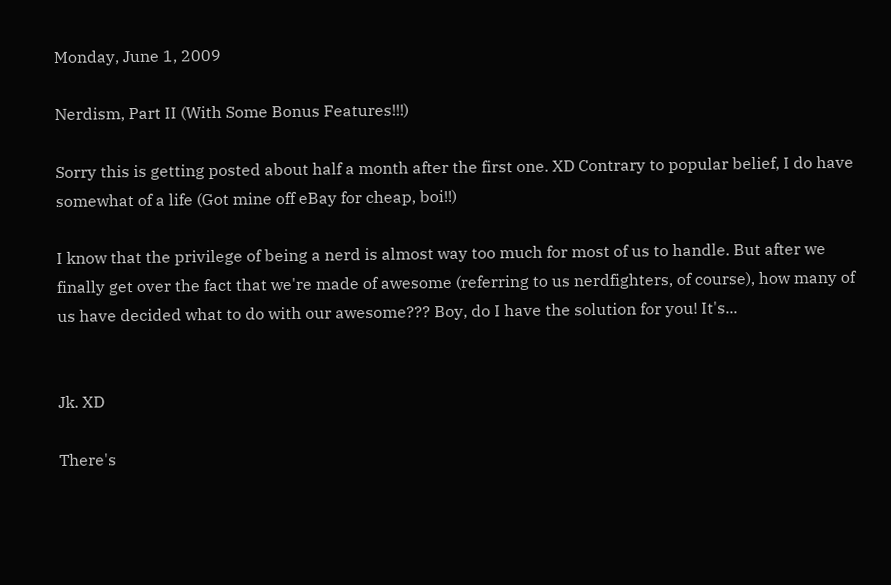Monday, June 1, 2009

Nerdism, Part II (With Some Bonus Features!!!)

Sorry this is getting posted about half a month after the first one. XD Contrary to popular belief, I do have somewhat of a life (Got mine off eBay for cheap, boi!!)

I know that the privilege of being a nerd is almost way too much for most of us to handle. But after we finally get over the fact that we're made of awesome (referring to us nerdfighters, of course), how many of us have decided what to do with our awesome??? Boy, do I have the solution for you! It's...


Jk. XD

There's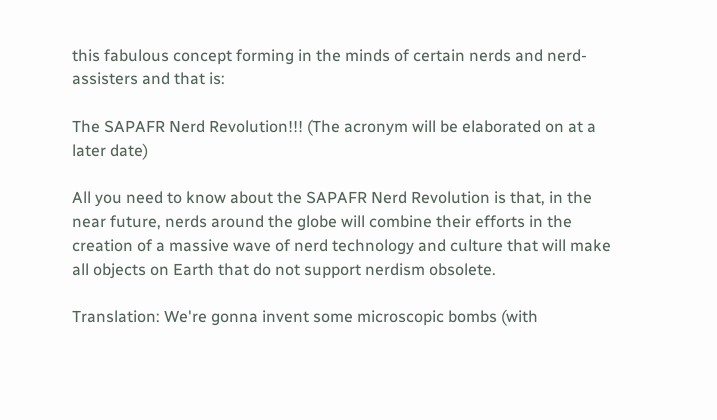this fabulous concept forming in the minds of certain nerds and nerd-assisters and that is:

The SAPAFR Nerd Revolution!!! (The acronym will be elaborated on at a later date)

All you need to know about the SAPAFR Nerd Revolution is that, in the near future, nerds around the globe will combine their efforts in the creation of a massive wave of nerd technology and culture that will make all objects on Earth that do not support nerdism obsolete.

Translation: We're gonna invent some microscopic bombs (with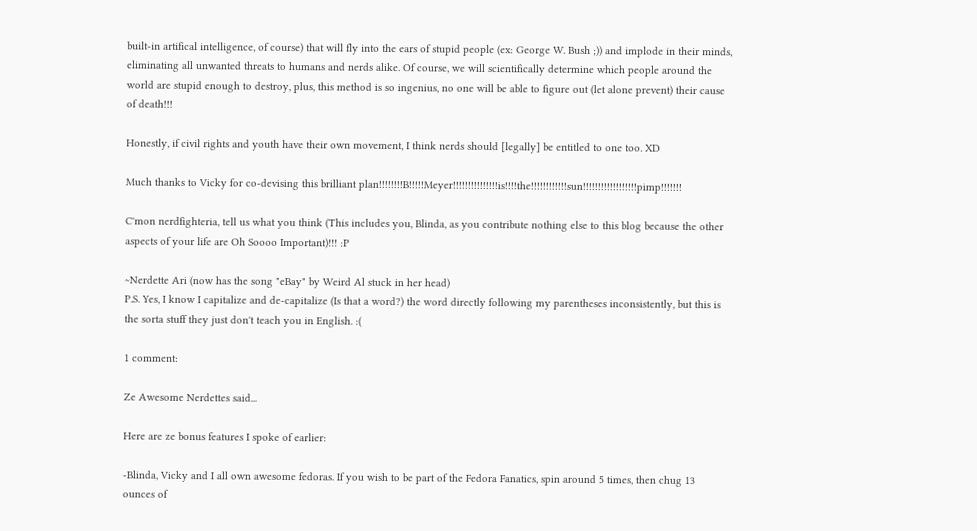built-in artifical intelligence, of course) that will fly into the ears of stupid people (ex: George W. Bush ;)) and implode in their minds, eliminating all unwanted threats to humans and nerds alike. Of course, we will scientifically determine which people around the world are stupid enough to destroy, plus, this method is so ingenius, no one will be able to figure out (let alone prevent) their cause of death!!!

Honestly, if civil rights and youth have their own movement, I think nerds should [legally] be entitled to one too. XD

Much thanks to Vicky for co-devising this brilliant plan!!!!!!!!B!!!!!Meyer!!!!!!!!!!!!!!!is!!!!the!!!!!!!!!!!!sun!!!!!!!!!!!!!!!!!!pimp!!!!!!!

C'mon nerdfighteria, tell us what you think (This includes you, Blinda, as you contribute nothing else to this blog because the other aspects of your life are Oh Soooo Important)!!! :P

~Nerdette Ari (now has the song "eBay" by Weird Al stuck in her head)
P.S. Yes, I know I capitalize and de-capitalize (Is that a word?) the word directly following my parentheses inconsistently, but this is the sorta stuff they just don't teach you in English. :(

1 comment:

Ze Awesome Nerdettes said...

Here are ze bonus features I spoke of earlier:

-Blinda, Vicky and I all own awesome fedoras. If you wish to be part of the Fedora Fanatics, spin around 5 times, then chug 13 ounces of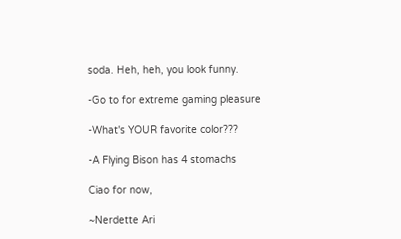soda. Heh, heh, you look funny.

-Go to for extreme gaming pleasure

-What's YOUR favorite color???

-A Flying Bison has 4 stomachs

Ciao for now,

~Nerdette Ari